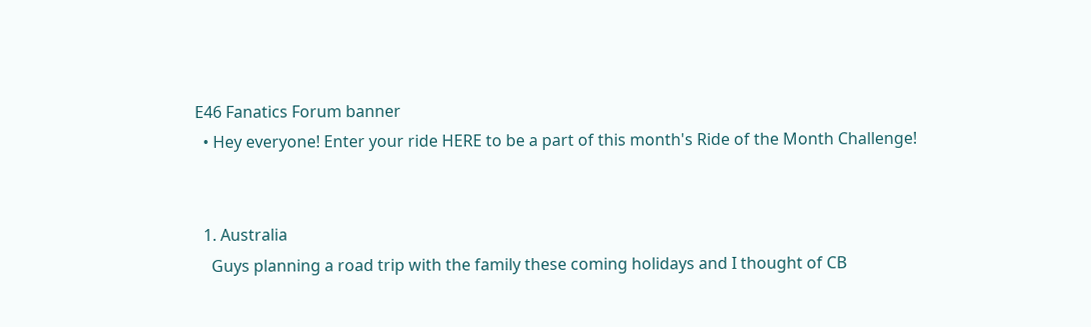E46 Fanatics Forum banner
  • Hey everyone! Enter your ride HERE to be a part of this month's Ride of the Month Challenge!


  1. Australia
    Guys planning a road trip with the family these coming holidays and I thought of CB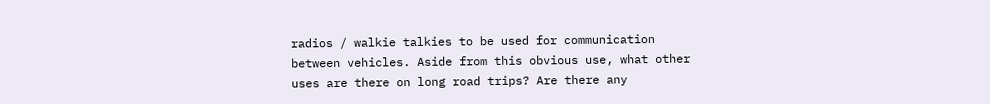radios / walkie talkies to be used for communication between vehicles. Aside from this obvious use, what other uses are there on long road trips? Are there any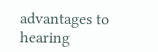advantages to hearing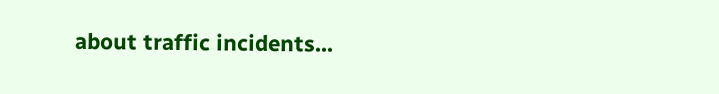about traffic incidents...